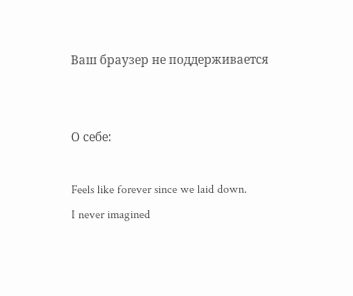Ваш браузер не поддерживается


О себе:

Feels like forever since we laid down.
I never imagined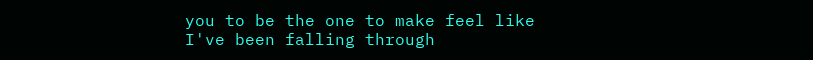you to be the one to make feel like
I've been falling through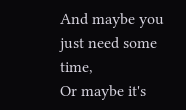And maybe you just need some time,
Or maybe it's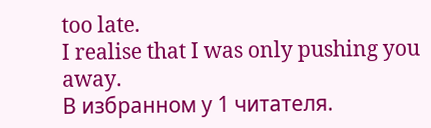too late.
I realise that I was only pushing you away.
В избранном у 1 читателя.